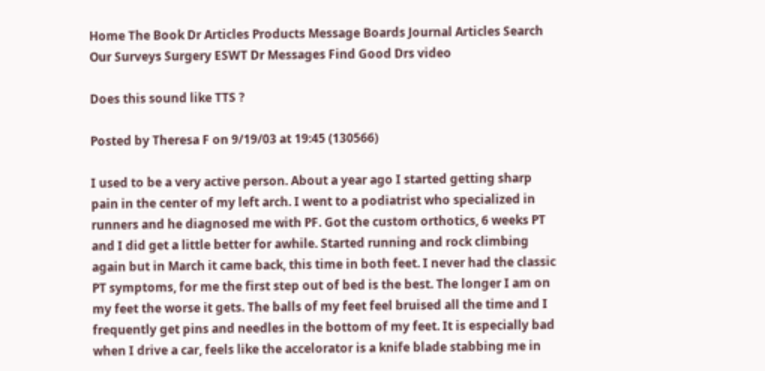Home The Book Dr Articles Products Message Boards Journal Articles Search Our Surveys Surgery ESWT Dr Messages Find Good Drs video

Does this sound like TTS ?

Posted by Theresa F on 9/19/03 at 19:45 (130566)

I used to be a very active person. About a year ago I started getting sharp pain in the center of my left arch. I went to a podiatrist who specialized in runners and he diagnosed me with PF. Got the custom orthotics, 6 weeks PT and I did get a little better for awhile. Started running and rock climbing again but in March it came back, this time in both feet. I never had the classic PT symptoms, for me the first step out of bed is the best. The longer I am on my feet the worse it gets. The balls of my feet feel bruised all the time and I frequently get pins and needles in the bottom of my feet. It is especially bad when I drive a car, feels like the accelorator is a knife blade stabbing me in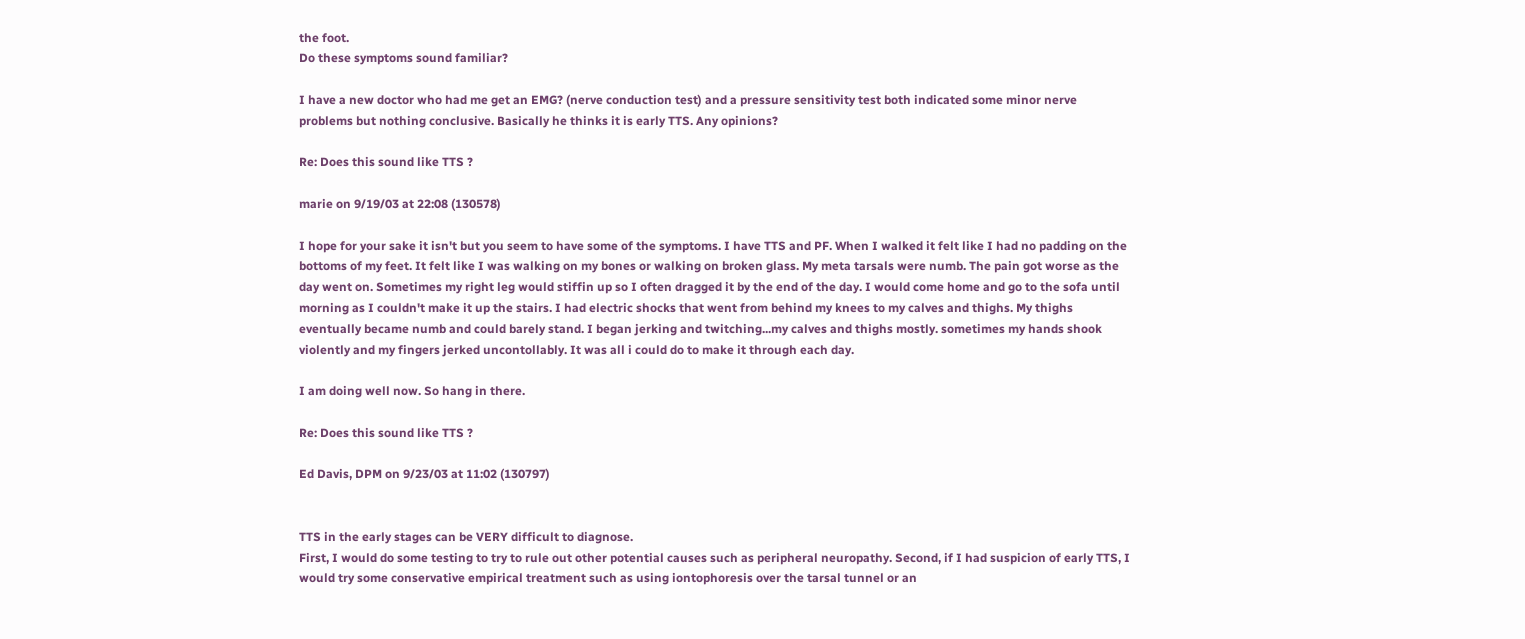the foot.
Do these symptoms sound familiar?

I have a new doctor who had me get an EMG? (nerve conduction test) and a pressure sensitivity test both indicated some minor nerve problems but nothing conclusive. Basically he thinks it is early TTS. Any opinions?

Re: Does this sound like TTS ?

marie on 9/19/03 at 22:08 (130578)

I hope for your sake it isn't but you seem to have some of the symptoms. I have TTS and PF. When I walked it felt like I had no padding on the bottoms of my feet. It felt like I was walking on my bones or walking on broken glass. My meta tarsals were numb. The pain got worse as the day went on. Sometimes my right leg would stiffin up so I often dragged it by the end of the day. I would come home and go to the sofa until morning as I couldn't make it up the stairs. I had electric shocks that went from behind my knees to my calves and thighs. My thighs eventually became numb and could barely stand. I began jerking and twitching...my calves and thighs mostly. sometimes my hands shook violently and my fingers jerked uncontollably. It was all i could do to make it through each day.

I am doing well now. So hang in there.

Re: Does this sound like TTS ?

Ed Davis, DPM on 9/23/03 at 11:02 (130797)


TTS in the early stages can be VERY difficult to diagnose.
First, I would do some testing to try to rule out other potential causes such as peripheral neuropathy. Second, if I had suspicion of early TTS, I would try some conservative empirical treatment such as using iontophoresis over the tarsal tunnel or an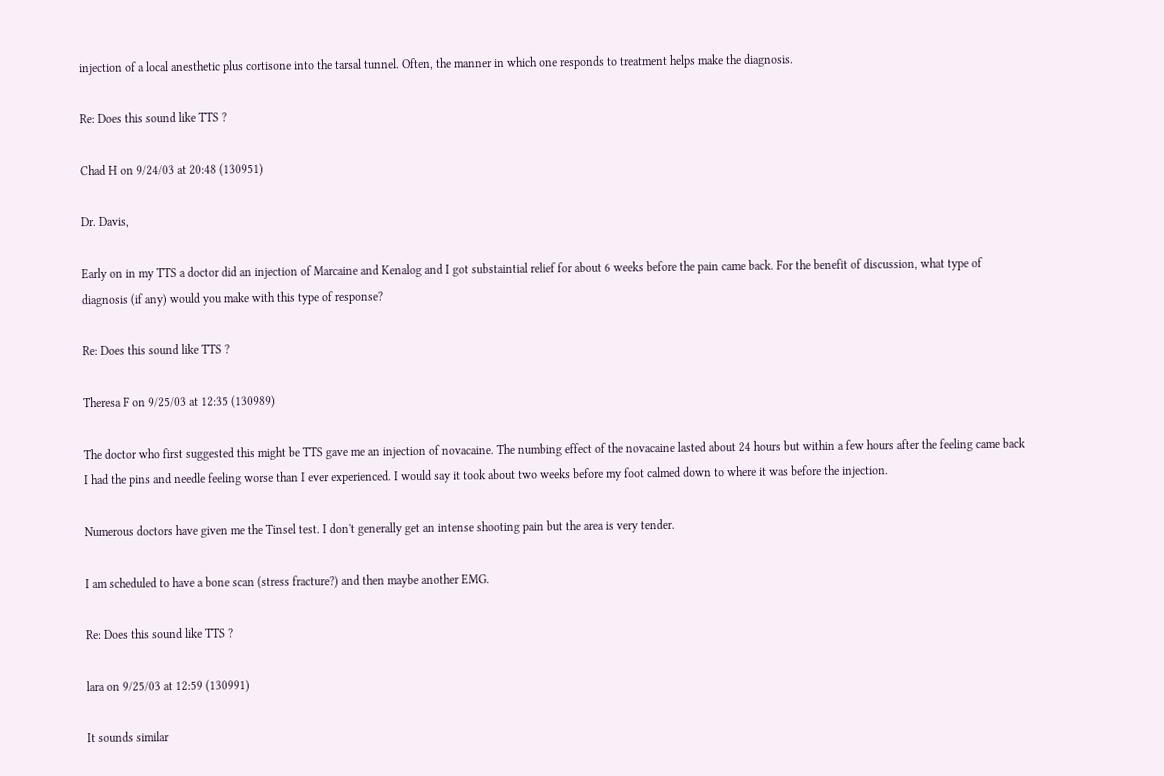injection of a local anesthetic plus cortisone into the tarsal tunnel. Often, the manner in which one responds to treatment helps make the diagnosis.

Re: Does this sound like TTS ?

Chad H on 9/24/03 at 20:48 (130951)

Dr. Davis,

Early on in my TTS a doctor did an injection of Marcaine and Kenalog and I got substaintial relief for about 6 weeks before the pain came back. For the benefit of discussion, what type of diagnosis (if any) would you make with this type of response?

Re: Does this sound like TTS ?

Theresa F on 9/25/03 at 12:35 (130989)

The doctor who first suggested this might be TTS gave me an injection of novacaine. The numbing effect of the novacaine lasted about 24 hours but within a few hours after the feeling came back I had the pins and needle feeling worse than I ever experienced. I would say it took about two weeks before my foot calmed down to where it was before the injection.

Numerous doctors have given me the Tinsel test. I don't generally get an intense shooting pain but the area is very tender.

I am scheduled to have a bone scan (stress fracture?) and then maybe another EMG.

Re: Does this sound like TTS ?

lara on 9/25/03 at 12:59 (130991)

It sounds similar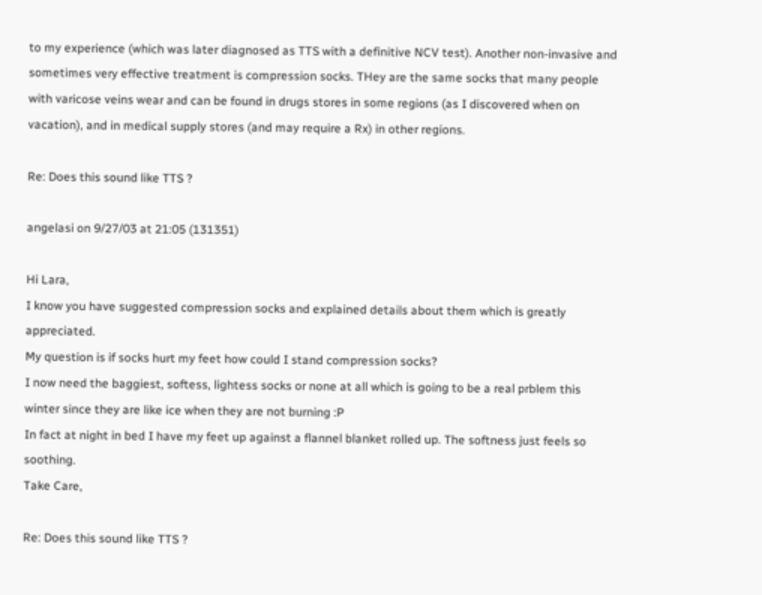to my experience (which was later diagnosed as TTS with a definitive NCV test). Another non-invasive and sometimes very effective treatment is compression socks. THey are the same socks that many people with varicose veins wear and can be found in drugs stores in some regions (as I discovered when on vacation), and in medical supply stores (and may require a Rx) in other regions.

Re: Does this sound like TTS ?

angelasi on 9/27/03 at 21:05 (131351)

Hi Lara,
I know you have suggested compression socks and explained details about them which is greatly appreciated.
My question is if socks hurt my feet how could I stand compression socks?
I now need the baggiest, softess, lightess socks or none at all which is going to be a real prblem this winter since they are like ice when they are not burning :P
In fact at night in bed I have my feet up against a flannel blanket rolled up. The softness just feels so soothing.
Take Care,

Re: Does this sound like TTS ?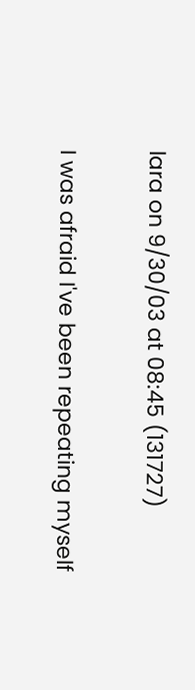lara on 9/30/03 at 08:45 (131727)

I was afraid I've been repeating myself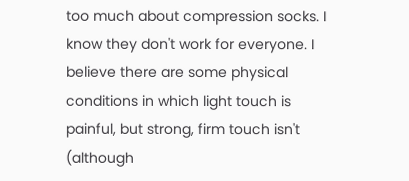too much about compression socks. I know they don't work for everyone. I believe there are some physical conditions in which light touch is painful, but strong, firm touch isn't (although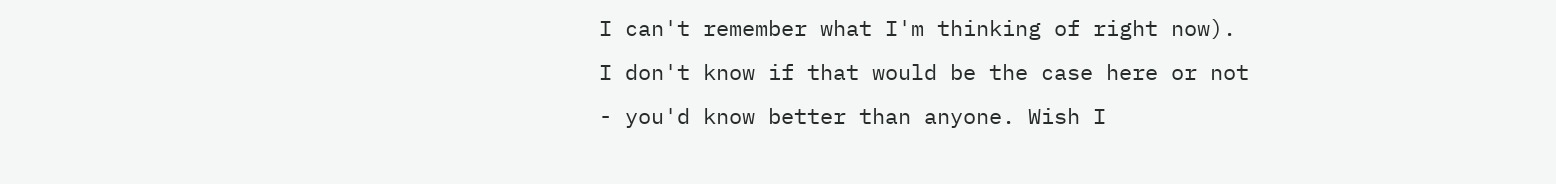I can't remember what I'm thinking of right now). I don't know if that would be the case here or not - you'd know better than anyone. Wish I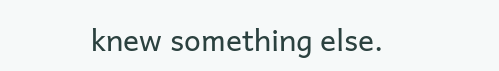knew something else.